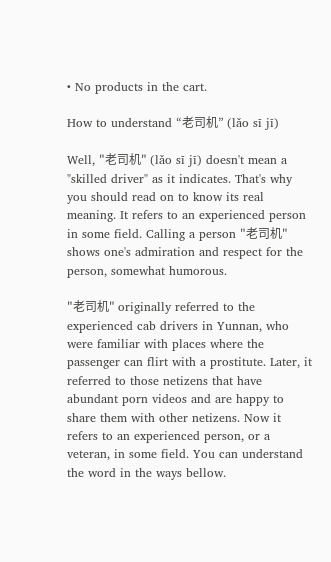• No products in the cart.

How to understand “老司机” (lǎo sī jī)

Well, "老司机" (lǎo sī jī) doesn't mean a "skilled driver" as it indicates. That's why you should read on to know its real meaning. It refers to an experienced person in some field. Calling a person "老司机" shows one's admiration and respect for the person, somewhat humorous.

"老司机" originally referred to the experienced cab drivers in Yunnan, who were familiar with places where the passenger can flirt with a prostitute. Later, it referred to those netizens that have abundant porn videos and are happy to share them with other netizens. Now it refers to an experienced person, or a veteran, in some field. You can understand the word in the ways bellow.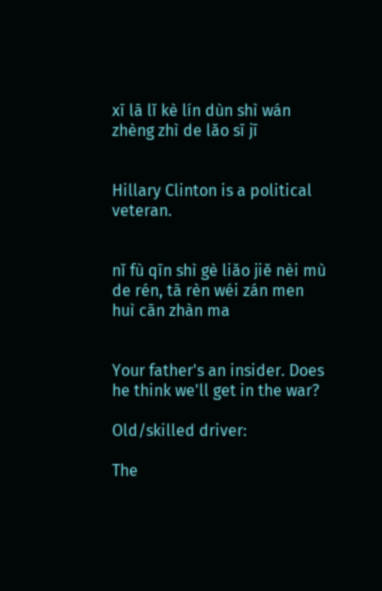xī lā lǐ kè lín dùn shì wán zhèng zhì de lǎo sī jī


Hillary Clinton is a political veteran.


nǐ fù qīn shì gè liǎo jiě nèi mù de rén, tā rèn wéi zán men huì cān zhàn ma


Your father's an insider. Does he think we'll get in the war?

Old/skilled driver:

The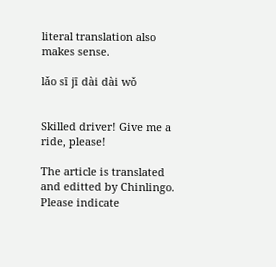literal translation also makes sense.

lǎo sī jī dài dài wǒ


Skilled driver! Give me a ride, please!

The article is translated and editted by Chinlingo. Please indicate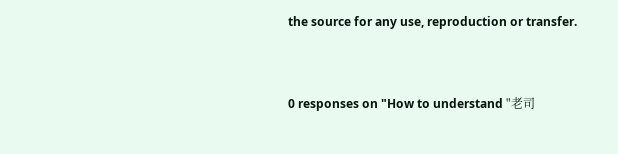the source for any use, reproduction or transfer.



0 responses on "How to understand "老司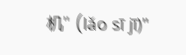机" (lǎo sī jī)"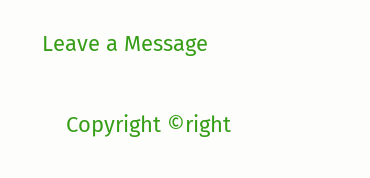Leave a Message

    Copyright ©right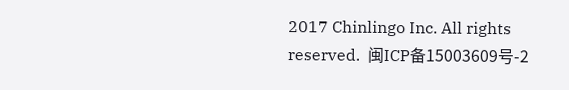2017 Chinlingo Inc. All rights reserved.  闽ICP备15003609号-2